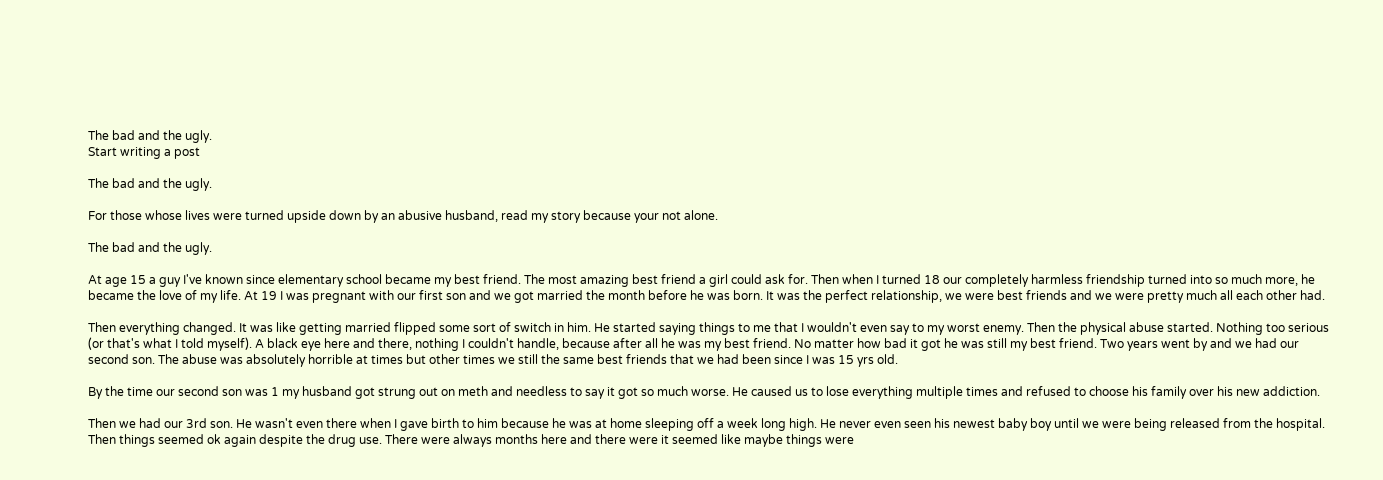The bad and the ugly.
Start writing a post

The bad and the ugly.

For those whose lives were turned upside down by an abusive husband, read my story because your not alone.

The bad and the ugly.

At age 15 a guy I've known since elementary school became my best friend. The most amazing best friend a girl could ask for. Then when I turned 18 our completely harmless friendship turned into so much more, he became the love of my life. At 19 I was pregnant with our first son and we got married the month before he was born. It was the perfect relationship, we were best friends and we were pretty much all each other had.

Then everything changed. It was like getting married flipped some sort of switch in him. He started saying things to me that I wouldn't even say to my worst enemy. Then the physical abuse started. Nothing too serious (or that's what I told myself). A black eye here and there, nothing I couldn't handle, because after all he was my best friend. No matter how bad it got he was still my best friend. Two years went by and we had our second son. The abuse was absolutely horrible at times but other times we still the same best friends that we had been since I was 15 yrs old.

By the time our second son was 1 my husband got strung out on meth and needless to say it got so much worse. He caused us to lose everything multiple times and refused to choose his family over his new addiction.

Then we had our 3rd son. He wasn't even there when I gave birth to him because he was at home sleeping off a week long high. He never even seen his newest baby boy until we were being released from the hospital. Then things seemed ok again despite the drug use. There were always months here and there were it seemed like maybe things were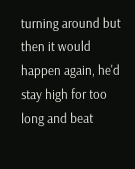turning around but then it would happen again, he'd stay high for too long and beat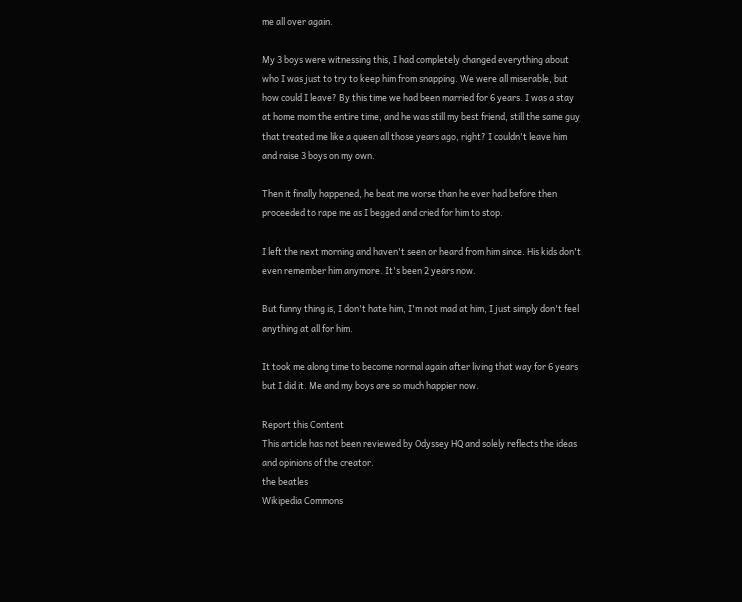me all over again.

My 3 boys were witnessing this, I had completely changed everything about who I was just to try to keep him from snapping. We were all miserable, but how could I leave? By this time we had been married for 6 years. I was a stay at home mom the entire time, and he was still my best friend, still the same guy that treated me like a queen all those years ago, right? I couldn't leave him and raise 3 boys on my own.

Then it finally happened, he beat me worse than he ever had before then proceeded to rape me as I begged and cried for him to stop.

I left the next morning and haven't seen or heard from him since. His kids don't even remember him anymore. It's been 2 years now.

But funny thing is, I don't hate him, I'm not mad at him, I just simply don't feel anything at all for him.

It took me along time to become normal again after living that way for 6 years but I did it. Me and my boys are so much happier now.

Report this Content
This article has not been reviewed by Odyssey HQ and solely reflects the ideas and opinions of the creator.
the beatles
Wikipedia Commons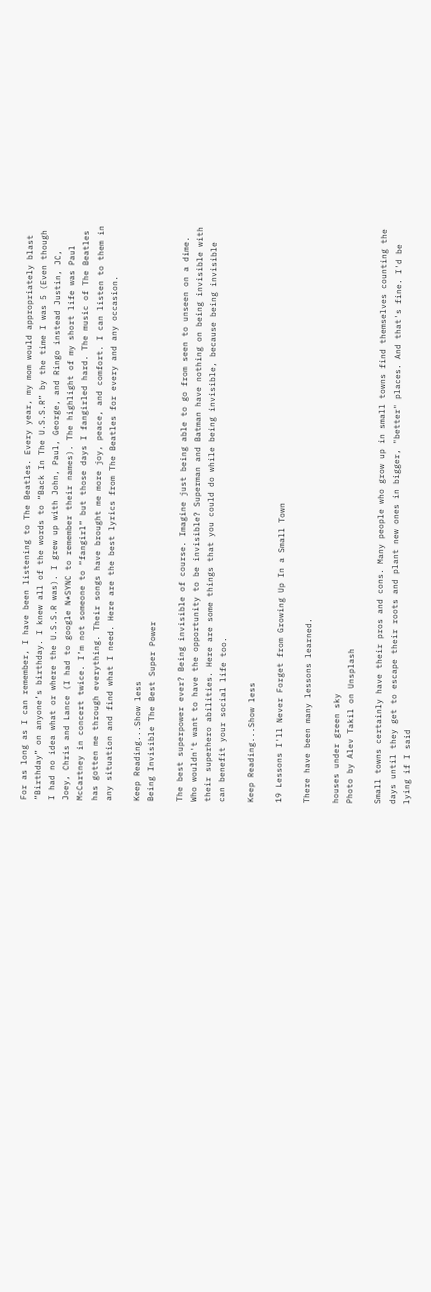For as long as I can remember, I have been listening to The Beatles. Every year, my mom would appropriately blast “Birthday” on anyone’s birthday. I knew all of the words to “Back In The U.S.S.R” by the time I was 5 (Even though I had no idea what or where the U.S.S.R was). I grew up with John, Paul, George, and Ringo instead Justin, JC, Joey, Chris and Lance (I had to google N*SYNC to remember their names). The highlight of my short life was Paul McCartney in concert twice. I’m not someone to “fangirl” but those days I fangirled hard. The music of The Beatles has gotten me through everything. Their songs have brought me more joy, peace, and comfort. I can listen to them in any situation and find what I need. Here are the best lyrics from The Beatles for every and any occasion.

Keep Reading...Show less
Being Invisible The Best Super Power

The best superpower ever? Being invisible of course. Imagine just being able to go from seen to unseen on a dime. Who wouldn't want to have the opportunity to be invisible? Superman and Batman have nothing on being invisible with their superhero abilities. Here are some things that you could do while being invisible, because being invisible can benefit your social life too.

Keep Reading...Show less

19 Lessons I'll Never Forget from Growing Up In a Small Town

There have been many lessons learned.

houses under green sky
Photo by Alev Takil on Unsplash

Small towns certainly have their pros and cons. Many people who grow up in small towns find themselves counting the days until they get to escape their roots and plant new ones in bigger, "better" places. And that's fine. I'd be lying if I said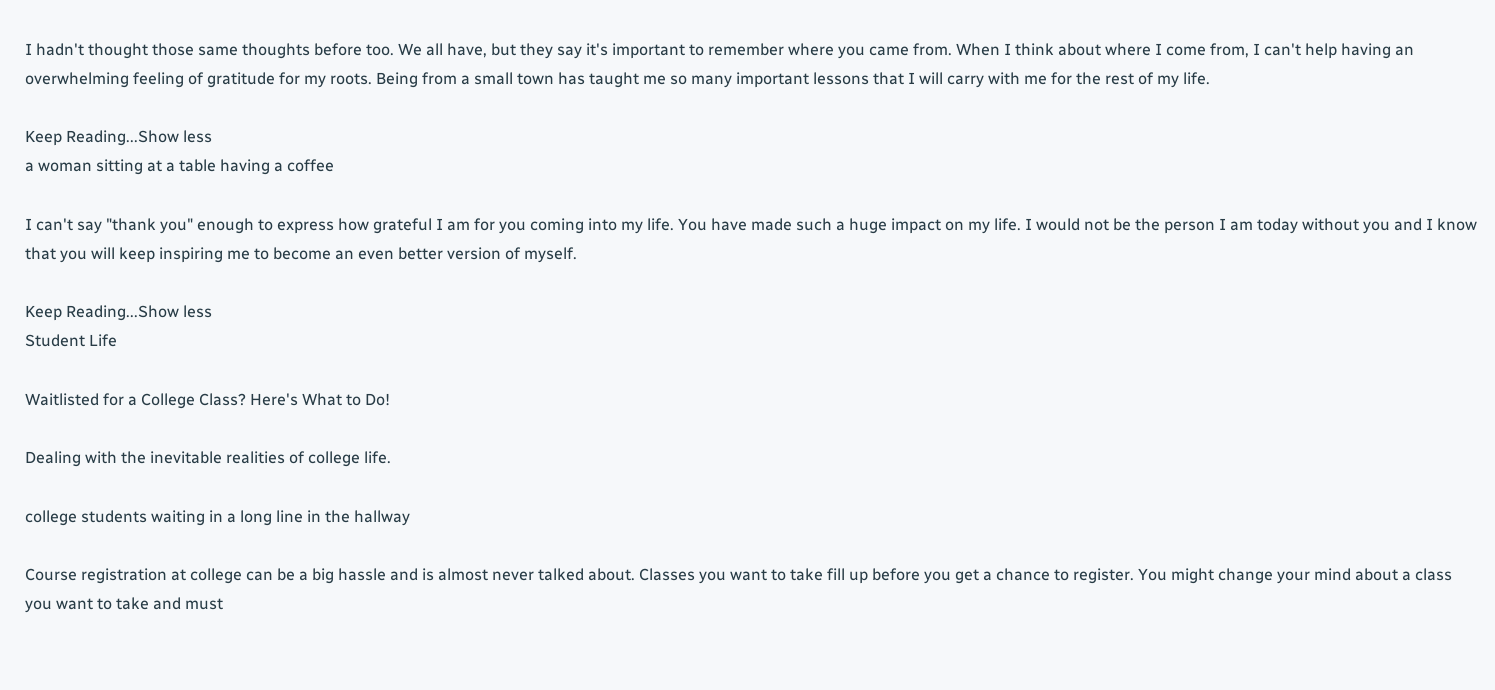I hadn't thought those same thoughts before too. We all have, but they say it's important to remember where you came from. When I think about where I come from, I can't help having an overwhelming feeling of gratitude for my roots. Being from a small town has taught me so many important lessons that I will carry with me for the rest of my life.

Keep Reading...Show less
a woman sitting at a table having a coffee

I can't say "thank you" enough to express how grateful I am for you coming into my life. You have made such a huge impact on my life. I would not be the person I am today without you and I know that you will keep inspiring me to become an even better version of myself.

Keep Reading...Show less
Student Life

Waitlisted for a College Class? Here's What to Do!

Dealing with the inevitable realities of college life.

college students waiting in a long line in the hallway

Course registration at college can be a big hassle and is almost never talked about. Classes you want to take fill up before you get a chance to register. You might change your mind about a class you want to take and must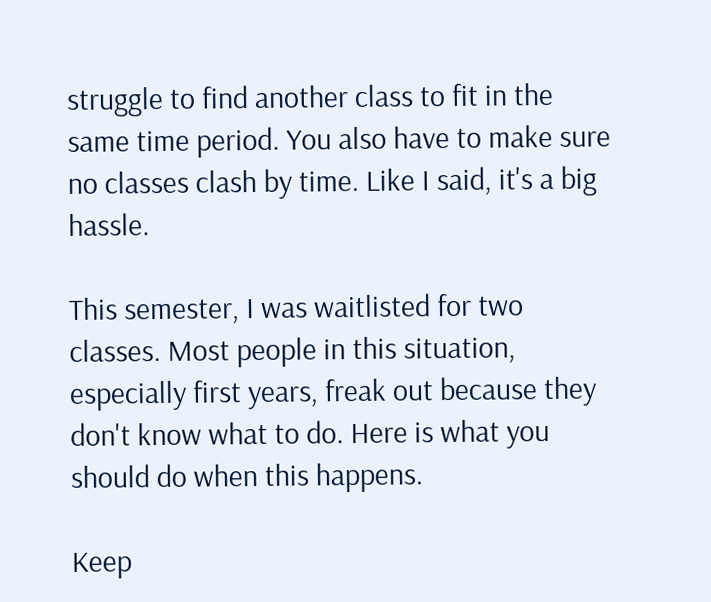struggle to find another class to fit in the same time period. You also have to make sure no classes clash by time. Like I said, it's a big hassle.

This semester, I was waitlisted for two classes. Most people in this situation, especially first years, freak out because they don't know what to do. Here is what you should do when this happens.

Keep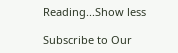Reading...Show less

Subscribe to Our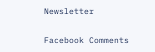Newsletter

Facebook Comments